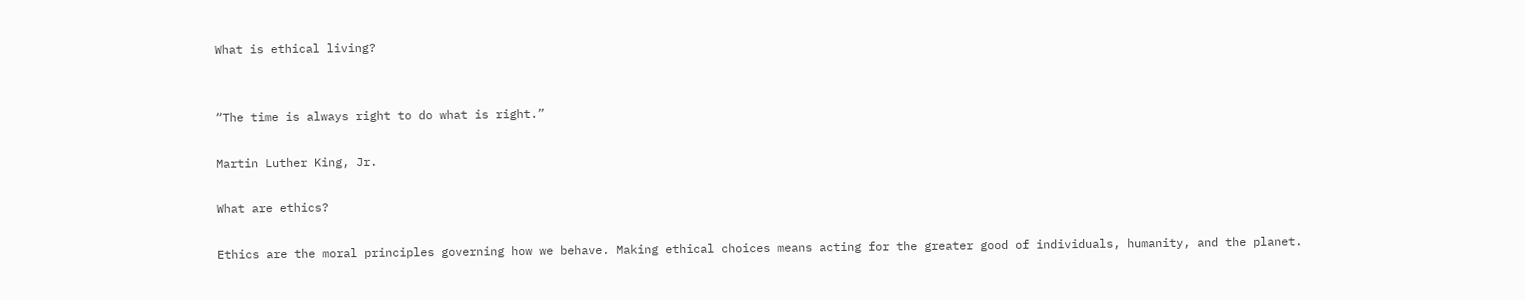What is ethical living?


“The time is always right to do what is right.”

Martin Luther King, Jr.

What are ethics?

Ethics are the moral principles governing how we behave. Making ethical choices means acting for the greater good of individuals, humanity, and the planet.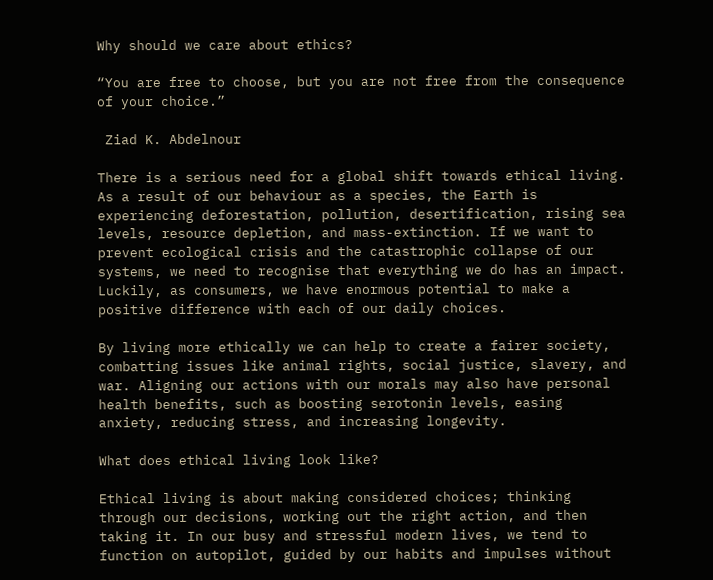Why should we care about ethics?

“You are free to choose, but you are not free from the consequence of your choice.”

 Ziad K. Abdelnour

There is a serious need for a global shift towards ethical living. As a result of our behaviour as a species, the Earth is experiencing deforestation, pollution, desertification, rising sea levels, resource depletion, and mass-extinction. If we want to prevent ecological crisis and the catastrophic collapse of our systems, we need to recognise that everything we do has an impact. Luckily, as consumers, we have enormous potential to make a positive difference with each of our daily choices.

By living more ethically we can help to create a fairer society, combatting issues like animal rights, social justice, slavery, and war. Aligning our actions with our morals may also have personal health benefits, such as boosting serotonin levels, easing anxiety, reducing stress, and increasing longevity.

What does ethical living look like?

Ethical living is about making considered choices; thinking through our decisions, working out the right action, and then taking it. In our busy and stressful modern lives, we tend to function on autopilot, guided by our habits and impulses without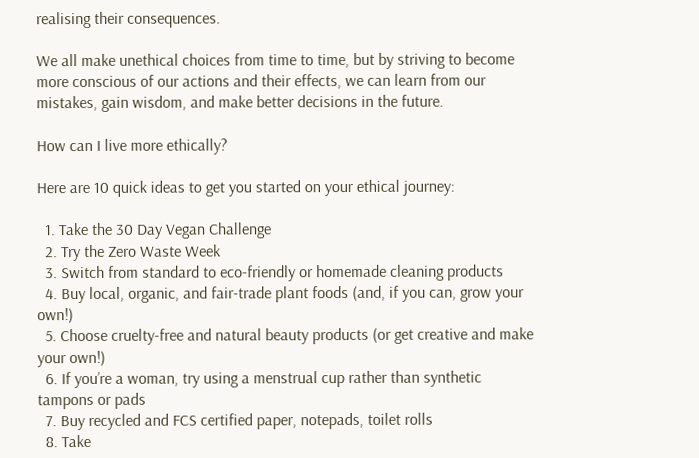realising their consequences.

We all make unethical choices from time to time, but by striving to become more conscious of our actions and their effects, we can learn from our mistakes, gain wisdom, and make better decisions in the future.

How can I live more ethically?

Here are 10 quick ideas to get you started on your ethical journey:

  1. Take the 30 Day Vegan Challenge
  2. Try the Zero Waste Week
  3. Switch from standard to eco-friendly or homemade cleaning products
  4. Buy local, organic, and fair-trade plant foods (and, if you can, grow your own!)
  5. Choose cruelty-free and natural beauty products (or get creative and make your own!)
  6. If you’re a woman, try using a menstrual cup rather than synthetic tampons or pads
  7. Buy recycled and FCS certified paper, notepads, toilet rolls
  8. Take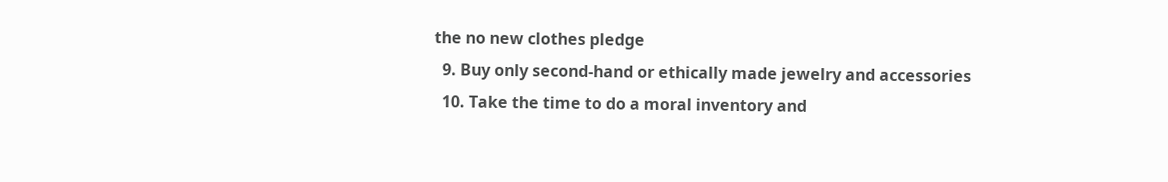the no new clothes pledge
  9. Buy only second-hand or ethically made jewelry and accessories
  10. Take the time to do a moral inventory and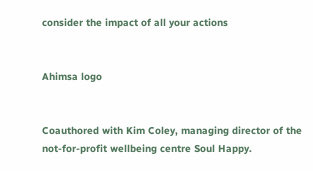consider the impact of all your actions


Ahimsa logo


Coauthored with Kim Coley, managing director of the not-for-profit wellbeing centre Soul Happy.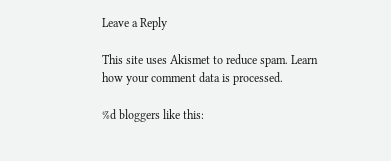Leave a Reply

This site uses Akismet to reduce spam. Learn how your comment data is processed.

%d bloggers like this: